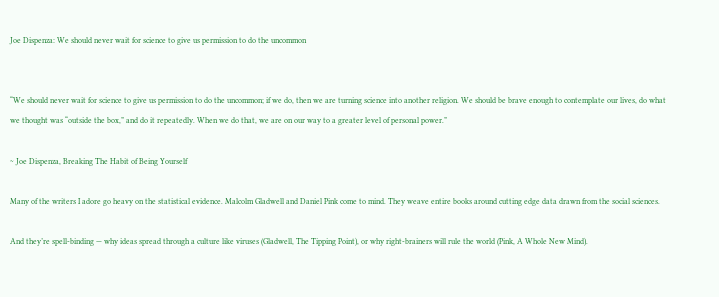Joe Dispenza: We should never wait for science to give us permission to do the uncommon


“We should never wait for science to give us permission to do the uncommon; if we do, then we are turning science into another religion. We should be brave enough to contemplate our lives, do what we thought was “outside the box,” and do it repeatedly. When we do that, we are on our way to a greater level of personal power.”

~ Joe Dispenza, Breaking The Habit of Being Yourself

Many of the writers I adore go heavy on the statistical evidence. Malcolm Gladwell and Daniel Pink come to mind. They weave entire books around cutting edge data drawn from the social sciences.

And they’re spell-binding — why ideas spread through a culture like viruses (Gladwell, The Tipping Point), or why right-brainers will rule the world (Pink, A Whole New Mind).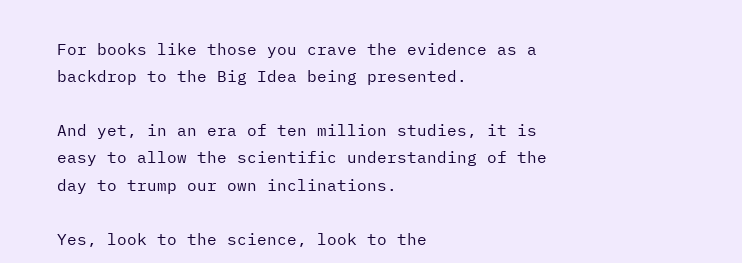For books like those you crave the evidence as a backdrop to the Big Idea being presented.

And yet, in an era of ten million studies, it is easy to allow the scientific understanding of the day to trump our own inclinations.

Yes, look to the science, look to the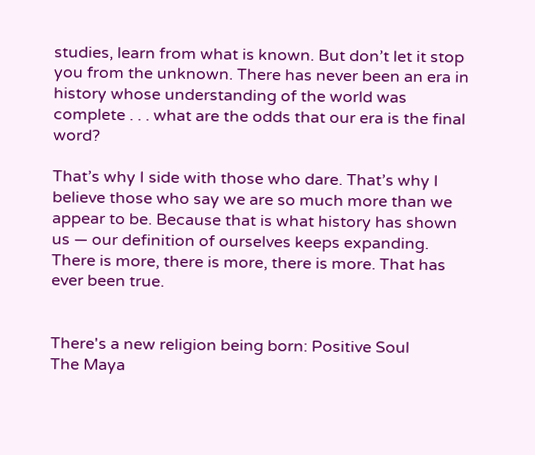studies, learn from what is known. But don’t let it stop you from the unknown. There has never been an era in history whose understanding of the world was complete . . . what are the odds that our era is the final word?

That’s why I side with those who dare. That’s why I believe those who say we are so much more than we appear to be. Because that is what history has shown us — our definition of ourselves keeps expanding. There is more, there is more, there is more. That has ever been true.


There's a new religion being born: Positive Soul
The Maya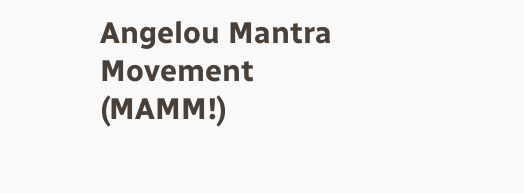Angelou Mantra Movement (MAMM!)